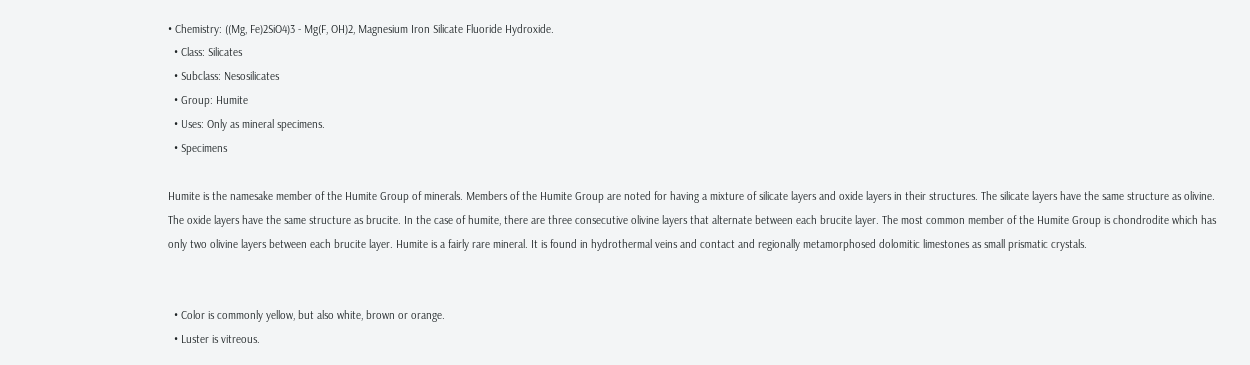• Chemistry: ((Mg, Fe)2SiO4)3 - Mg(F, OH)2, Magnesium Iron Silicate Fluoride Hydroxide.
  • Class: Silicates
  • Subclass: Nesosilicates
  • Group: Humite
  • Uses: Only as mineral specimens.
  • Specimens

Humite is the namesake member of the Humite Group of minerals. Members of the Humite Group are noted for having a mixture of silicate layers and oxide layers in their structures. The silicate layers have the same structure as olivine. The oxide layers have the same structure as brucite. In the case of humite, there are three consecutive olivine layers that alternate between each brucite layer. The most common member of the Humite Group is chondrodite which has only two olivine layers between each brucite layer. Humite is a fairly rare mineral. It is found in hydrothermal veins and contact and regionally metamorphosed dolomitic limestones as small prismatic crystals.


  • Color is commonly yellow, but also white, brown or orange.
  • Luster is vitreous.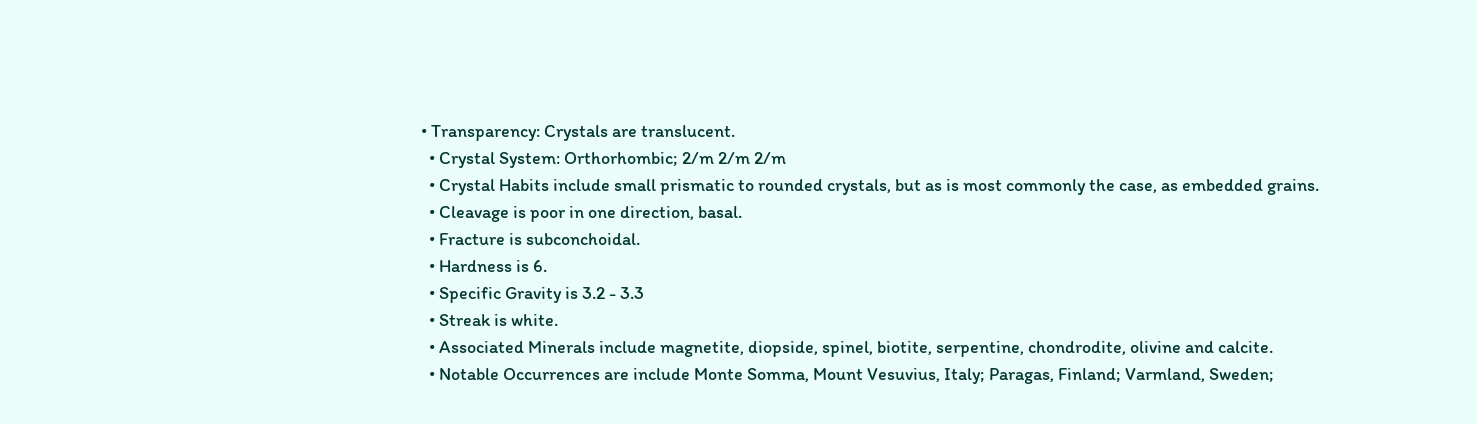• Transparency: Crystals are translucent.
  • Crystal System: Orthorhombic; 2/m 2/m 2/m
  • Crystal Habits include small prismatic to rounded crystals, but as is most commonly the case, as embedded grains.
  • Cleavage is poor in one direction, basal.
  • Fracture is subconchoidal.
  • Hardness is 6.
  • Specific Gravity is 3.2 - 3.3
  • Streak is white.
  • Associated Minerals include magnetite, diopside, spinel, biotite, serpentine, chondrodite, olivine and calcite.
  • Notable Occurrences are include Monte Somma, Mount Vesuvius, Italy; Paragas, Finland; Varmland, Sweden;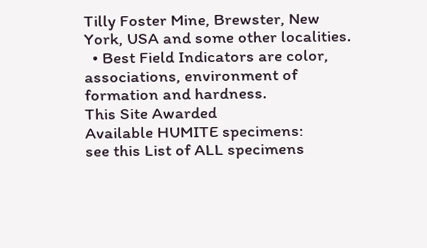Tilly Foster Mine, Brewster, New York, USA and some other localities.
  • Best Field Indicators are color, associations, environment of formation and hardness.
This Site Awarded
Available HUMITE specimens:
see this List of ALL specimens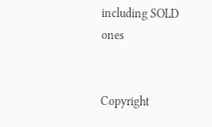including SOLD ones


Copyright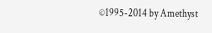©1995-2014 by Amethyst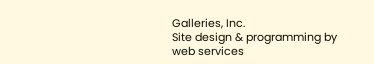Galleries, Inc.
Site design & programming by web services